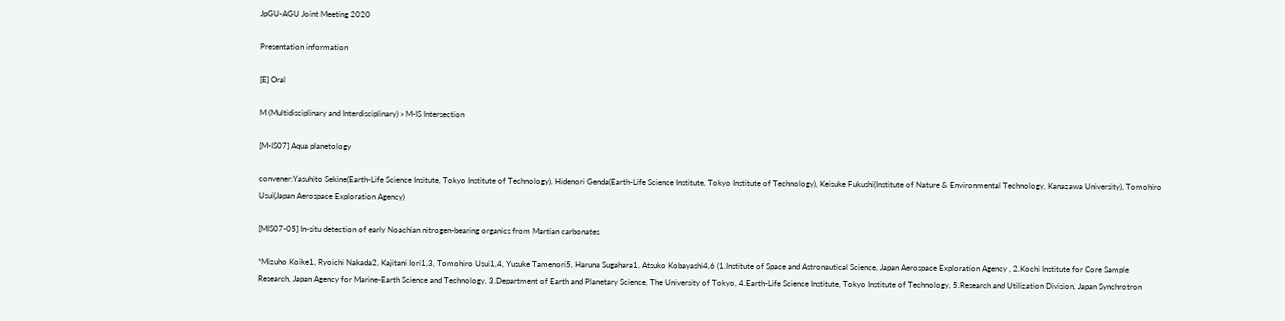JpGU-AGU Joint Meeting 2020

Presentation information

[E] Oral

M (Multidisciplinary and Interdisciplinary) » M-IS Intersection

[M-IS07] Aqua planetology

convener:Yasuhito Sekine(Earth-Life Science Insitute, Tokyo Institute of Technology), Hidenori Genda(Earth-Life Science Institute, Tokyo Institute of Technology), Keisuke Fukushi(Institute of Nature & Environmental Technology, Kanazawa University), Tomohiro Usui(Japan Aerospace Exploration Agency)

[MIS07-05] In-situ detection of early Noachian nitrogen-bearing organics from Martian carbonates

*Mizuho Koike1, Ryoichi Nakada2, Kajitani Iori1,3, Tomohiro Usui1,4, Yusuke Tamenori5, Haruna Sugahara1, Atsuko Kobayashi4,6 (1.Institute of Space and Astronautical Science, Japan Aerospace Exploration Agency , 2.Kochi Institute for Core Sample Research, Japan Agency for Marine-Earth Science and Technology, 3.Department of Earth and Planetary Science, The University of Tokyo, 4.Earth-Life Science Institute, Tokyo Institute of Technology, 5.Research and Utilization Division, Japan Synchrotron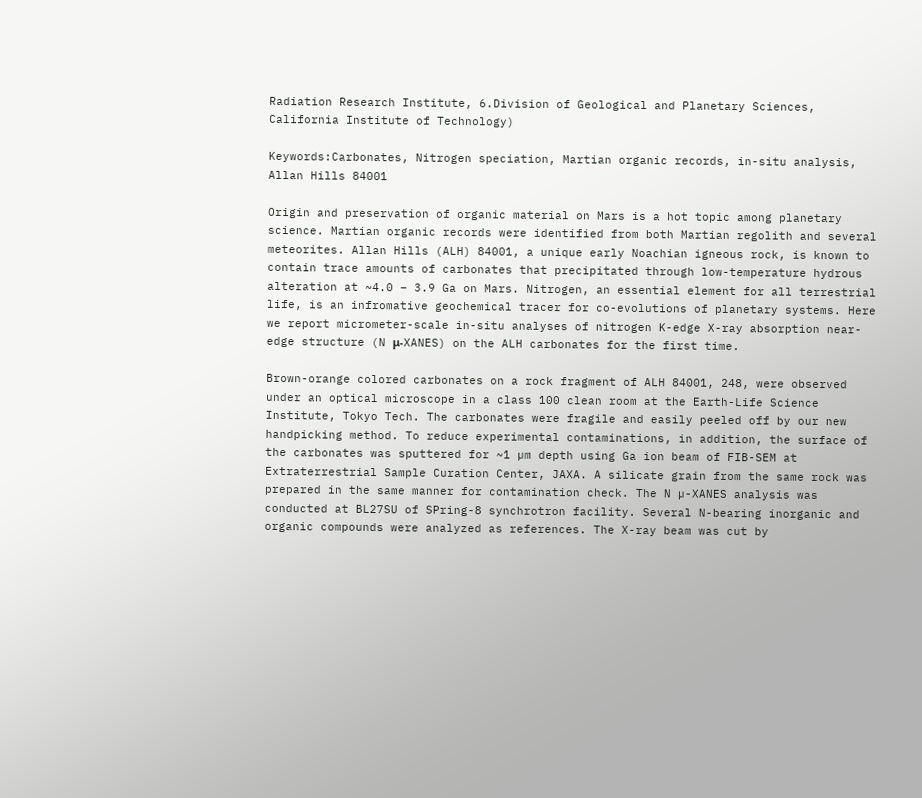Radiation Research Institute, 6.Division of Geological and Planetary Sciences, California Institute of Technology)

Keywords:Carbonates, Nitrogen speciation, Martian organic records, in-situ analysis, Allan Hills 84001

Origin and preservation of organic material on Mars is a hot topic among planetary science. Martian organic records were identified from both Martian regolith and several meteorites. Allan Hills (ALH) 84001, a unique early Noachian igneous rock, is known to contain trace amounts of carbonates that precipitated through low-temperature hydrous alteration at ~4.0 – 3.9 Ga on Mars. Nitrogen, an essential element for all terrestrial life, is an infromative geochemical tracer for co-evolutions of planetary systems. Here we report micrometer-scale in-situ analyses of nitrogen K-edge X-ray absorption near-edge structure (N μ-XANES) on the ALH carbonates for the first time.

Brown-orange colored carbonates on a rock fragment of ALH 84001, 248, were observed under an optical microscope in a class 100 clean room at the Earth-Life Science Institute, Tokyo Tech. The carbonates were fragile and easily peeled off by our new handpicking method. To reduce experimental contaminations, in addition, the surface of the carbonates was sputtered for ~1 µm depth using Ga ion beam of FIB-SEM at Extraterrestrial Sample Curation Center, JAXA. A silicate grain from the same rock was prepared in the same manner for contamination check. The N µ-XANES analysis was conducted at BL27SU of SPring-8 synchrotron facility. Several N-bearing inorganic and organic compounds were analyzed as references. The X-ray beam was cut by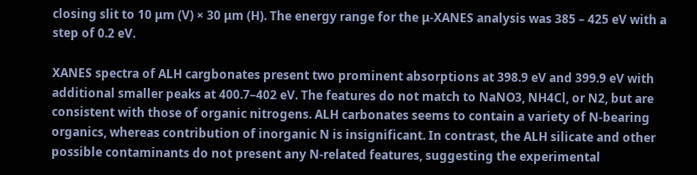closing slit to 10 μm (V) × 30 μm (H). The energy range for the μ-XANES analysis was 385 – 425 eV with a step of 0.2 eV.

XANES spectra of ALH cargbonates present two prominent absorptions at 398.9 eV and 399.9 eV with additional smaller peaks at 400.7–402 eV. The features do not match to NaNO3, NH4Cl, or N2, but are consistent with those of organic nitrogens. ALH carbonates seems to contain a variety of N-bearing organics, whereas contribution of inorganic N is insignificant. In contrast, the ALH silicate and other possible contaminants do not present any N-related features, suggesting the experimental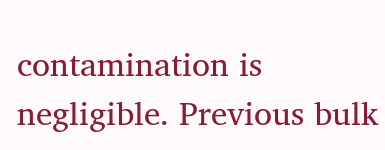contamination is negligible. Previous bulk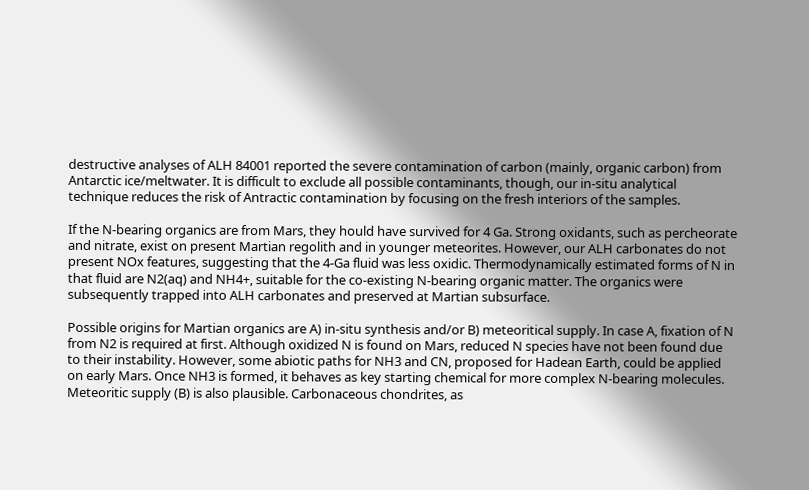destructive analyses of ALH 84001 reported the severe contamination of carbon (mainly, organic carbon) from Antarctic ice/meltwater. It is difficult to exclude all possible contaminants, though, our in-situ analytical technique reduces the risk of Antractic contamination by focusing on the fresh interiors of the samples.

If the N-bearing organics are from Mars, they hould have survived for 4 Ga. Strong oxidants, such as percheorate and nitrate, exist on present Martian regolith and in younger meteorites. However, our ALH carbonates do not present NOx features, suggesting that the 4-Ga fluid was less oxidic. Thermodynamically estimated forms of N in that fluid are N2(aq) and NH4+, suitable for the co-existing N-bearing organic matter. The organics were subsequently trapped into ALH carbonates and preserved at Martian subsurface.

Possible origins for Martian organics are A) in-situ synthesis and/or B) meteoritical supply. In case A, fixation of N from N2 is required at first. Although oxidized N is found on Mars, reduced N species have not been found due to their instability. However, some abiotic paths for NH3 and CN, proposed for Hadean Earth, could be applied on early Mars. Once NH3 is formed, it behaves as key starting chemical for more complex N-bearing molecules. Meteoritic supply (B) is also plausible. Carbonaceous chondrites, as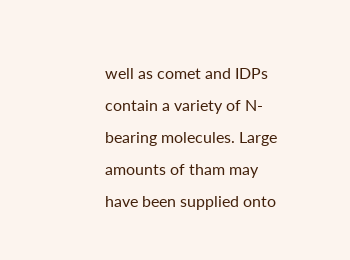well as comet and IDPs contain a variety of N-bearing molecules. Large amounts of tham may have been supplied onto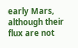early Mars, although their flux are not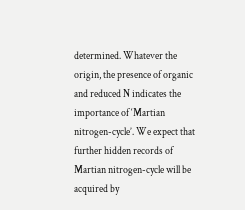determined. Whatever the origin, the presence of organic and reduced N indicates the importance of ‘Martian nitrogen-cycle’. We expect that further hidden records of Martian nitrogen-cycle will be acquired by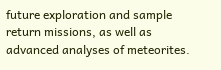future exploration and sample return missions, as well as advanced analyses of meteorites.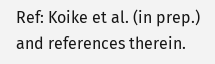Ref: Koike et al. (in prep.) and references therein.